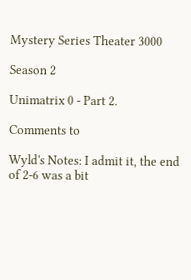Mystery Series Theater 3000

Season 2

Unimatrix 0 - Part 2.

Comments to

Wyld's Notes: I admit it, the end of 2-6 was a bit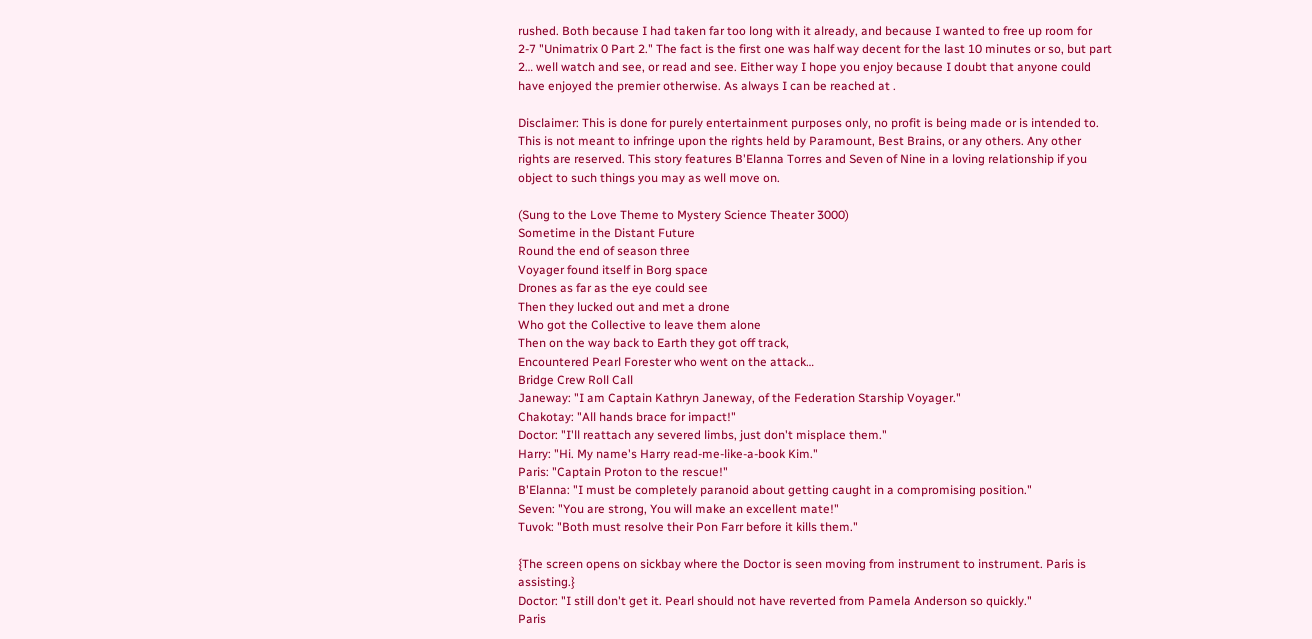rushed. Both because I had taken far too long with it already, and because I wanted to free up room for 2-7 "Unimatrix 0 Part 2." The fact is the first one was half way decent for the last 10 minutes or so, but part 2… well watch and see, or read and see. Either way I hope you enjoy because I doubt that anyone could have enjoyed the premier otherwise. As always I can be reached at .

Disclaimer: This is done for purely entertainment purposes only, no profit is being made or is intended to. This is not meant to infringe upon the rights held by Paramount, Best Brains, or any others. Any other rights are reserved. This story features B'Elanna Torres and Seven of Nine in a loving relationship if you object to such things you may as well move on.

(Sung to the Love Theme to Mystery Science Theater 3000)
Sometime in the Distant Future
Round the end of season three
Voyager found itself in Borg space
Drones as far as the eye could see
Then they lucked out and met a drone
Who got the Collective to leave them alone
Then on the way back to Earth they got off track,
Encountered Pearl Forester who went on the attack…
Bridge Crew Roll Call
Janeway: "I am Captain Kathryn Janeway, of the Federation Starship Voyager."
Chakotay: "All hands brace for impact!"
Doctor: "I'll reattach any severed limbs, just don't misplace them."
Harry: "Hi. My name's Harry read-me-like-a-book Kim."
Paris: "Captain Proton to the rescue!"
B'Elanna: "I must be completely paranoid about getting caught in a compromising position."
Seven: "You are strong, You will make an excellent mate!"
Tuvok: "Both must resolve their Pon Farr before it kills them."

{The screen opens on sickbay where the Doctor is seen moving from instrument to instrument. Paris is assisting.}
Doctor: "I still don't get it. Pearl should not have reverted from Pamela Anderson so quickly."
Paris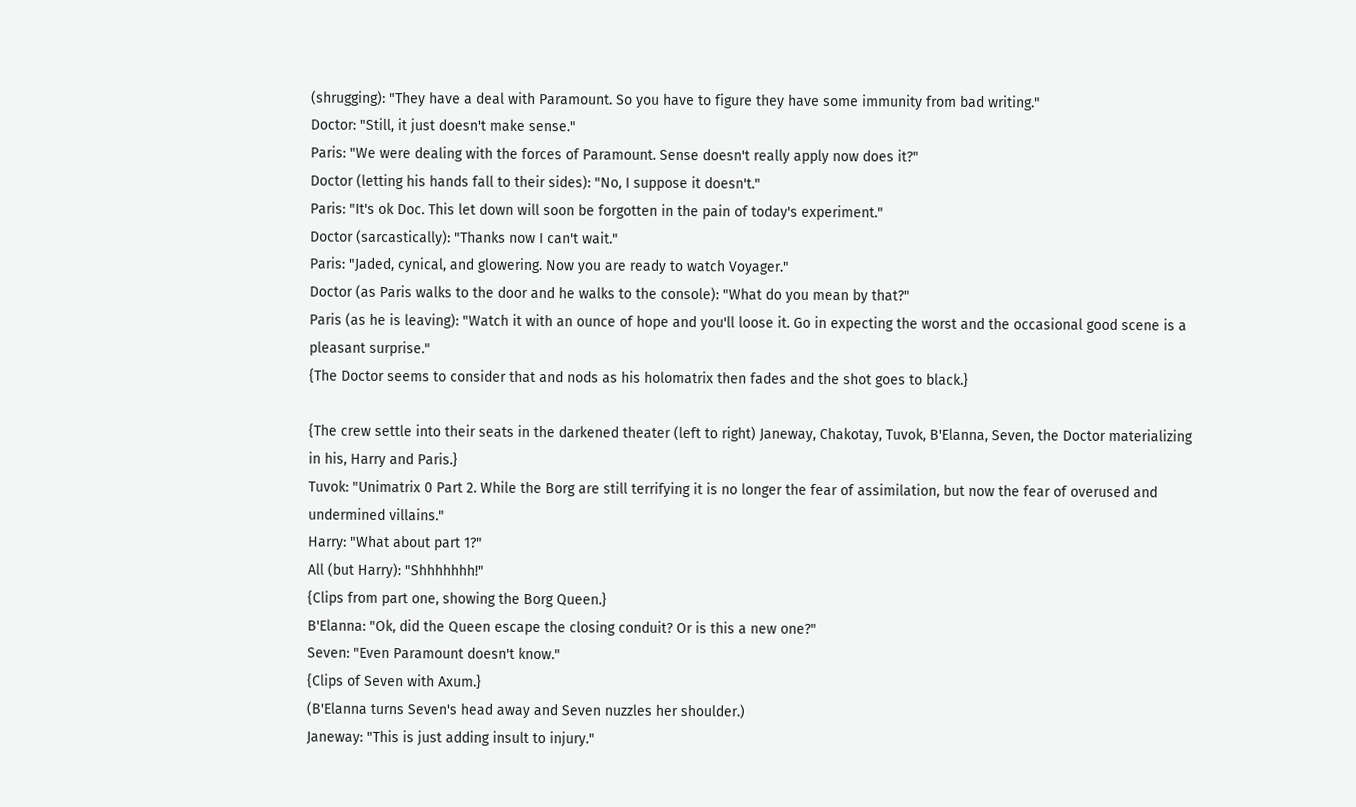(shrugging): "They have a deal with Paramount. So you have to figure they have some immunity from bad writing."
Doctor: "Still, it just doesn't make sense."
Paris: "We were dealing with the forces of Paramount. Sense doesn't really apply now does it?"
Doctor (letting his hands fall to their sides): "No, I suppose it doesn't."
Paris: "It's ok Doc. This let down will soon be forgotten in the pain of today's experiment."
Doctor (sarcastically): "Thanks now I can't wait."
Paris: "Jaded, cynical, and glowering. Now you are ready to watch Voyager."
Doctor (as Paris walks to the door and he walks to the console): "What do you mean by that?"
Paris (as he is leaving): "Watch it with an ounce of hope and you'll loose it. Go in expecting the worst and the occasional good scene is a pleasant surprise."
{The Doctor seems to consider that and nods as his holomatrix then fades and the shot goes to black.}

{The crew settle into their seats in the darkened theater (left to right) Janeway, Chakotay, Tuvok, B'Elanna, Seven, the Doctor materializing in his, Harry and Paris.}
Tuvok: "Unimatrix 0 Part 2. While the Borg are still terrifying it is no longer the fear of assimilation, but now the fear of overused and undermined villains."
Harry: "What about part 1?"
All (but Harry): "Shhhhhhh!"
{Clips from part one, showing the Borg Queen.}
B'Elanna: "Ok, did the Queen escape the closing conduit? Or is this a new one?"
Seven: "Even Paramount doesn't know."
{Clips of Seven with Axum.}
(B'Elanna turns Seven's head away and Seven nuzzles her shoulder.)
Janeway: "This is just adding insult to injury."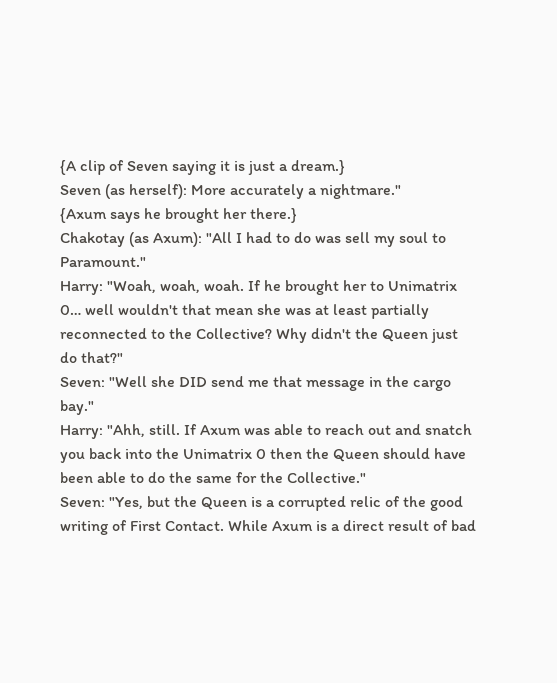{A clip of Seven saying it is just a dream.}
Seven (as herself): More accurately a nightmare."
{Axum says he brought her there.}
Chakotay (as Axum): "All I had to do was sell my soul to Paramount."
Harry: "Woah, woah, woah. If he brought her to Unimatrix 0… well wouldn't that mean she was at least partially reconnected to the Collective? Why didn't the Queen just do that?"
Seven: "Well she DID send me that message in the cargo bay."
Harry: "Ahh, still. If Axum was able to reach out and snatch you back into the Unimatrix 0 then the Queen should have been able to do the same for the Collective."
Seven: "Yes, but the Queen is a corrupted relic of the good writing of First Contact. While Axum is a direct result of bad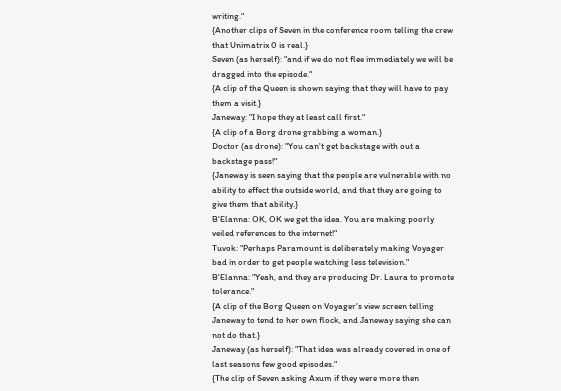writing."
{Another clips of Seven in the conference room telling the crew that Unimatrix 0 is real.}
Seven (as herself): "and if we do not flee immediately we will be dragged into the episode."
{A clip of the Queen is shown saying that they will have to pay them a visit.}
Janeway: "I hope they at least call first."
{A clip of a Borg drone grabbing a woman.}
Doctor (as drone): "You can't get backstage with out a backstage pass!"
{Janeway is seen saying that the people are vulnerable with no ability to effect the outside world, and that they are going to give them that ability.}
B'Elanna: OK, OK we get the idea. You are making poorly veiled references to the internet!"
Tuvok: "Perhaps Paramount is deliberately making Voyager bad in order to get people watching less television."
B'Elanna: "Yeah, and they are producing Dr. Laura to promote tolerance."
{A clip of the Borg Queen on Voyager's view screen telling Janeway to tend to her own flock, and Janeway saying she can not do that.}
Janeway (as herself): "That idea was already covered in one of last seasons few good episodes."
{The clip of Seven asking Axum if they were more then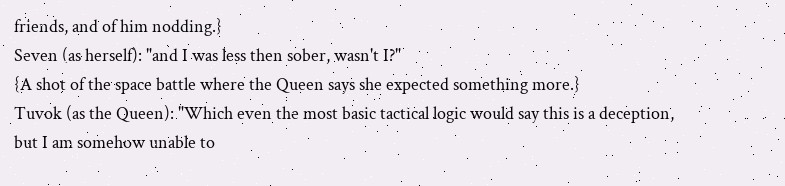friends, and of him nodding.}
Seven (as herself): "and I was less then sober, wasn't I?"
{A shot of the space battle where the Queen says she expected something more.}
Tuvok (as the Queen): "Which even the most basic tactical logic would say this is a deception, but I am somehow unable to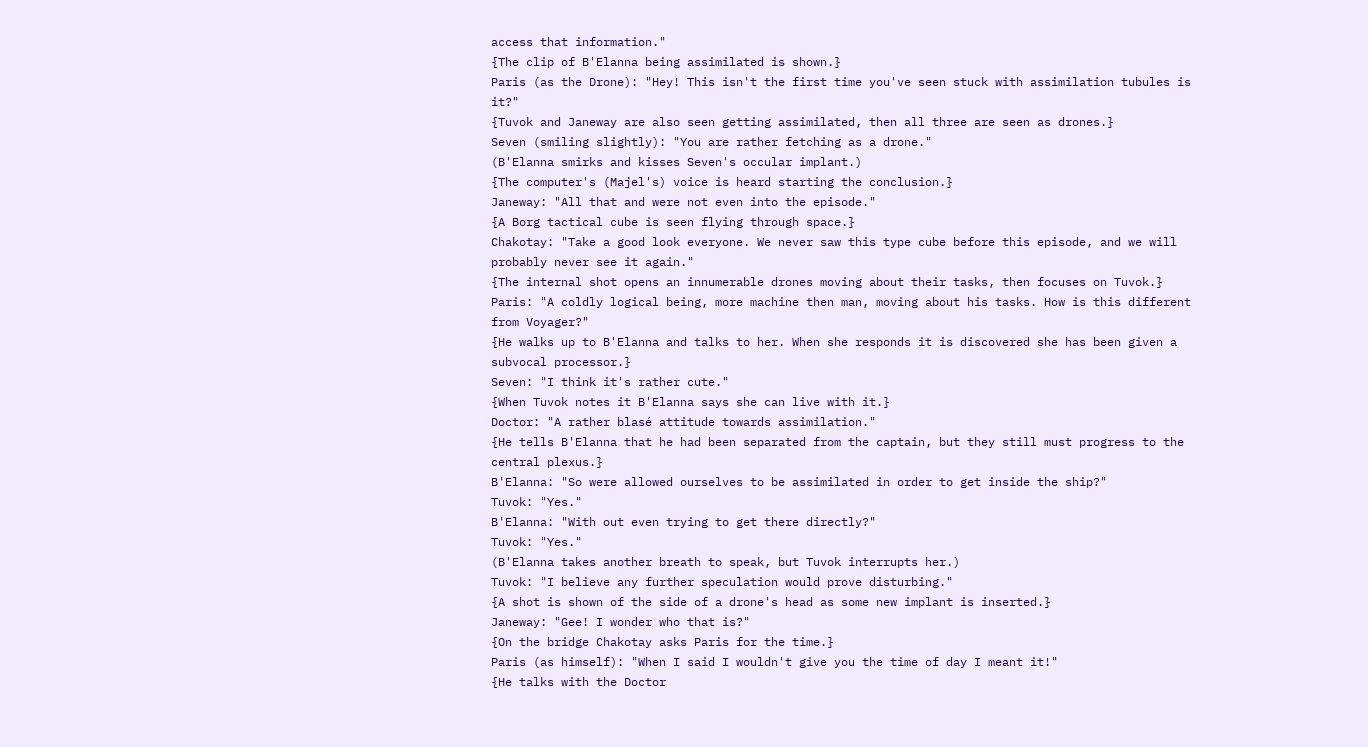access that information."
{The clip of B'Elanna being assimilated is shown.}
Paris (as the Drone): "Hey! This isn't the first time you've seen stuck with assimilation tubules is it?"
{Tuvok and Janeway are also seen getting assimilated, then all three are seen as drones.}
Seven (smiling slightly): "You are rather fetching as a drone."
(B'Elanna smirks and kisses Seven's occular implant.)
{The computer's (Majel's) voice is heard starting the conclusion.}
Janeway: "All that and were not even into the episode."
{A Borg tactical cube is seen flying through space.}
Chakotay: "Take a good look everyone. We never saw this type cube before this episode, and we will probably never see it again."
{The internal shot opens an innumerable drones moving about their tasks, then focuses on Tuvok.}
Paris: "A coldly logical being, more machine then man, moving about his tasks. How is this different from Voyager?"
{He walks up to B'Elanna and talks to her. When she responds it is discovered she has been given a subvocal processor.}
Seven: "I think it's rather cute."
{When Tuvok notes it B'Elanna says she can live with it.}
Doctor: "A rather blasé attitude towards assimilation."
{He tells B'Elanna that he had been separated from the captain, but they still must progress to the central plexus.}
B'Elanna: "So were allowed ourselves to be assimilated in order to get inside the ship?"
Tuvok: "Yes."
B'Elanna: "With out even trying to get there directly?"
Tuvok: "Yes."
(B'Elanna takes another breath to speak, but Tuvok interrupts her.)
Tuvok: "I believe any further speculation would prove disturbing."
{A shot is shown of the side of a drone's head as some new implant is inserted.}
Janeway: "Gee! I wonder who that is?"
{On the bridge Chakotay asks Paris for the time.}
Paris (as himself): "When I said I wouldn't give you the time of day I meant it!"
{He talks with the Doctor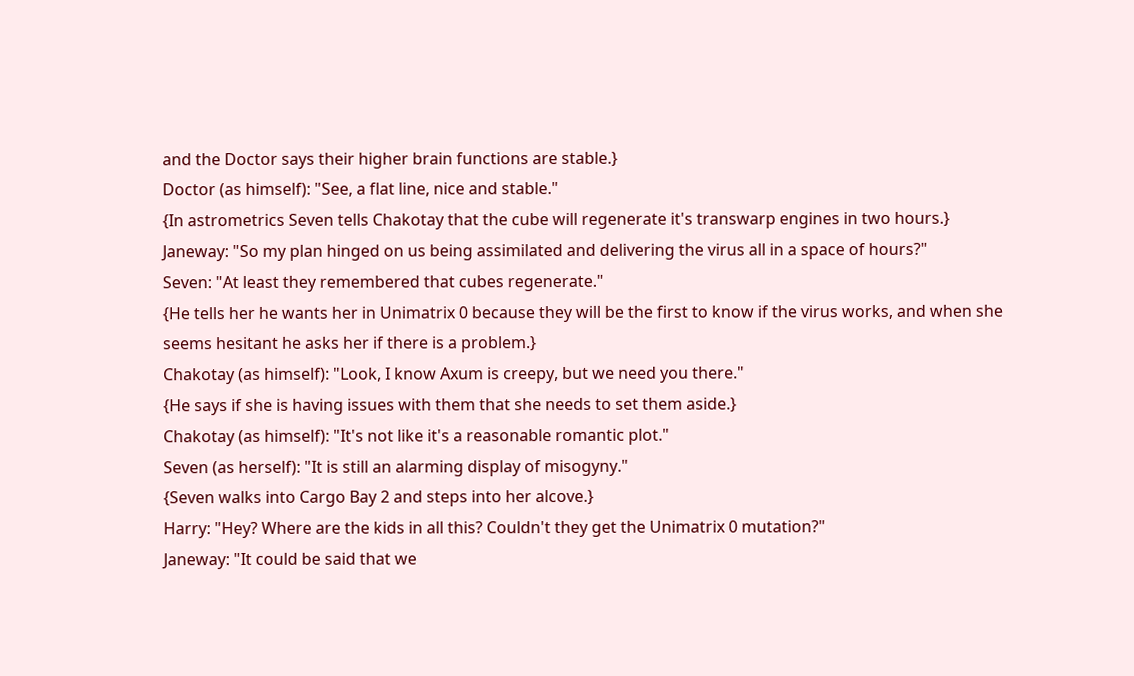and the Doctor says their higher brain functions are stable.}
Doctor (as himself): "See, a flat line, nice and stable."
{In astrometrics Seven tells Chakotay that the cube will regenerate it's transwarp engines in two hours.}
Janeway: "So my plan hinged on us being assimilated and delivering the virus all in a space of hours?"
Seven: "At least they remembered that cubes regenerate."
{He tells her he wants her in Unimatrix 0 because they will be the first to know if the virus works, and when she seems hesitant he asks her if there is a problem.}
Chakotay (as himself): "Look, I know Axum is creepy, but we need you there."
{He says if she is having issues with them that she needs to set them aside.}
Chakotay (as himself): "It's not like it's a reasonable romantic plot."
Seven (as herself): "It is still an alarming display of misogyny."
{Seven walks into Cargo Bay 2 and steps into her alcove.}
Harry: "Hey? Where are the kids in all this? Couldn't they get the Unimatrix 0 mutation?"
Janeway: "It could be said that we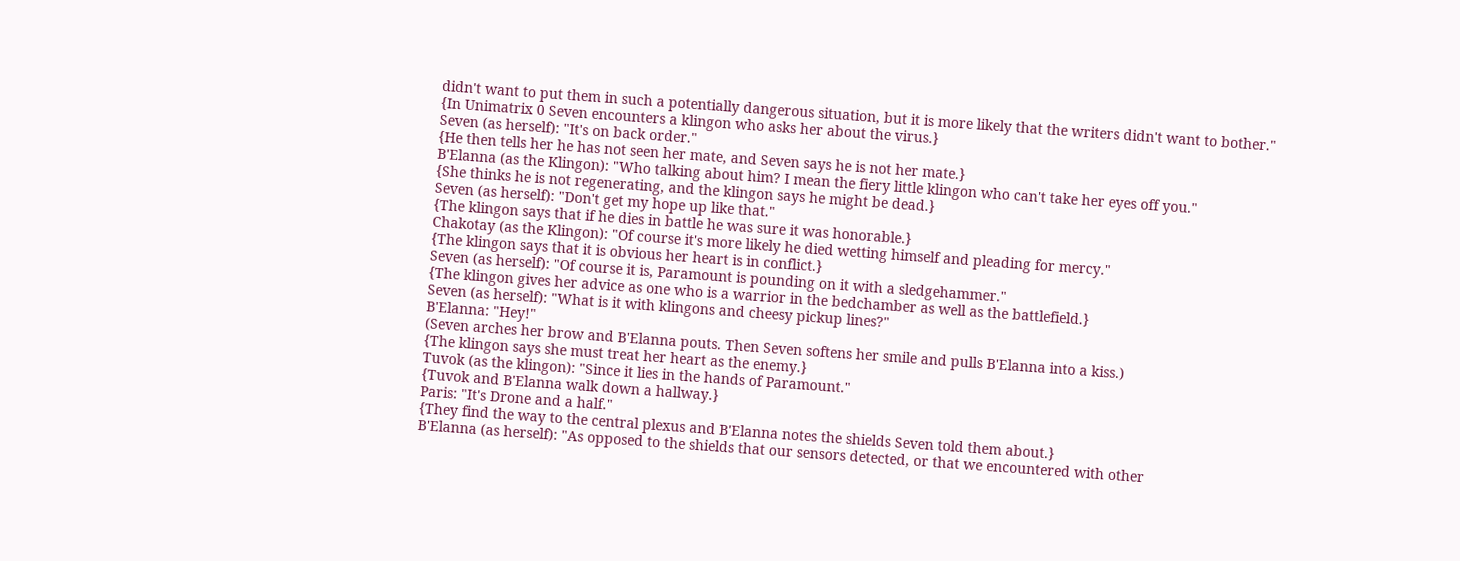didn't want to put them in such a potentially dangerous situation, but it is more likely that the writers didn't want to bother."
{In Unimatrix 0 Seven encounters a klingon who asks her about the virus.}
Seven (as herself): "It's on back order."
{He then tells her he has not seen her mate, and Seven says he is not her mate.}
B'Elanna (as the Klingon): "Who talking about him? I mean the fiery little klingon who can't take her eyes off you."
{She thinks he is not regenerating, and the klingon says he might be dead.}
Seven (as herself): "Don't get my hope up like that."
{The klingon says that if he dies in battle he was sure it was honorable.}
Chakotay (as the Klingon): "Of course it's more likely he died wetting himself and pleading for mercy."
{The klingon says that it is obvious her heart is in conflict.}
Seven (as herself): "Of course it is, Paramount is pounding on it with a sledgehammer."
{The klingon gives her advice as one who is a warrior in the bedchamber as well as the battlefield.}
Seven (as herself): "What is it with klingons and cheesy pickup lines?"
B'Elanna: "Hey!"
(Seven arches her brow and B'Elanna pouts. Then Seven softens her smile and pulls B'Elanna into a kiss.)
{The klingon says she must treat her heart as the enemy.}
Tuvok (as the klingon): "Since it lies in the hands of Paramount."
{Tuvok and B'Elanna walk down a hallway.}
Paris: "It's Drone and a half."
{They find the way to the central plexus and B'Elanna notes the shields Seven told them about.}
B'Elanna (as herself): "As opposed to the shields that our sensors detected, or that we encountered with other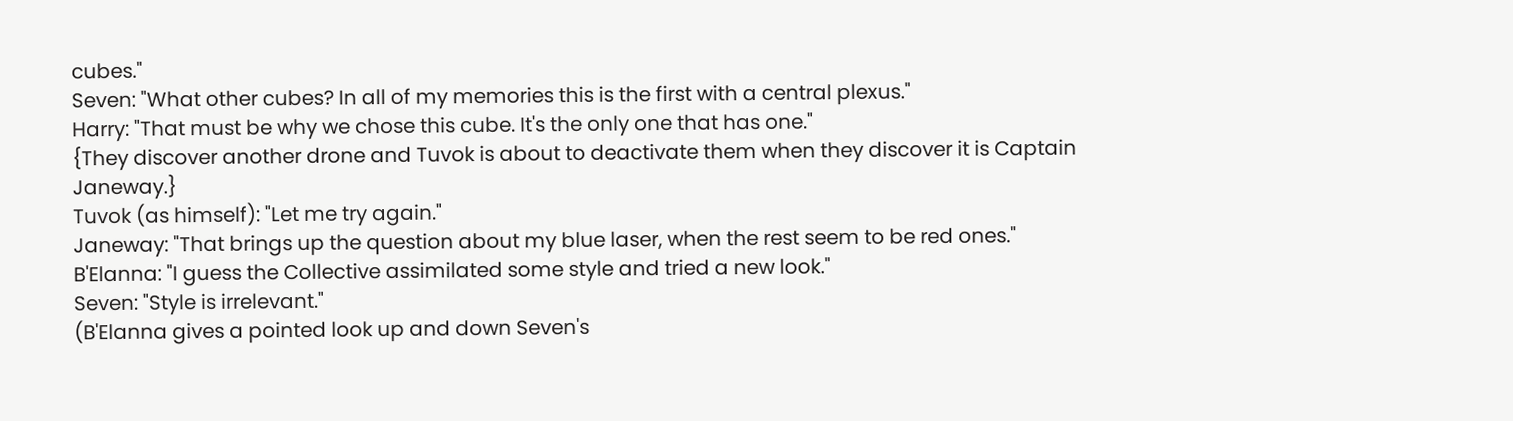cubes."
Seven: "What other cubes? In all of my memories this is the first with a central plexus."
Harry: "That must be why we chose this cube. It's the only one that has one."
{They discover another drone and Tuvok is about to deactivate them when they discover it is Captain Janeway.}
Tuvok (as himself): "Let me try again."
Janeway: "That brings up the question about my blue laser, when the rest seem to be red ones."
B'Elanna: "I guess the Collective assimilated some style and tried a new look."
Seven: "Style is irrelevant."
(B'Elanna gives a pointed look up and down Seven's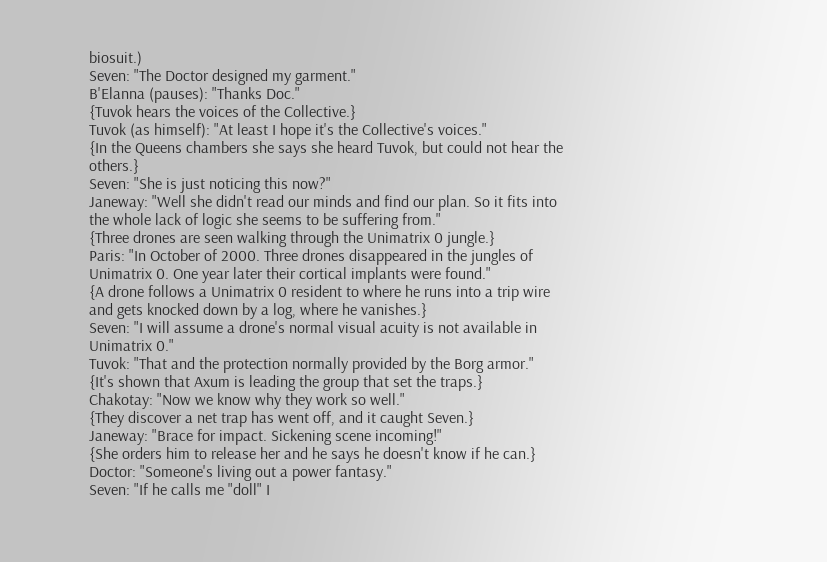biosuit.)
Seven: "The Doctor designed my garment."
B'Elanna (pauses): "Thanks Doc."
{Tuvok hears the voices of the Collective.}
Tuvok (as himself): "At least I hope it's the Collective's voices."
{In the Queens chambers she says she heard Tuvok, but could not hear the others.}
Seven: "She is just noticing this now?"
Janeway: "Well she didn't read our minds and find our plan. So it fits into the whole lack of logic she seems to be suffering from."
{Three drones are seen walking through the Unimatrix 0 jungle.}
Paris: "In October of 2000. Three drones disappeared in the jungles of Unimatrix 0. One year later their cortical implants were found."
{A drone follows a Unimatrix 0 resident to where he runs into a trip wire and gets knocked down by a log, where he vanishes.}
Seven: "I will assume a drone's normal visual acuity is not available in Unimatrix 0."
Tuvok: "That and the protection normally provided by the Borg armor."
{It's shown that Axum is leading the group that set the traps.}
Chakotay: "Now we know why they work so well."
{They discover a net trap has went off, and it caught Seven.}
Janeway: "Brace for impact. Sickening scene incoming!"
{She orders him to release her and he says he doesn't know if he can.}
Doctor: "Someone's living out a power fantasy."
Seven: "If he calls me "doll" I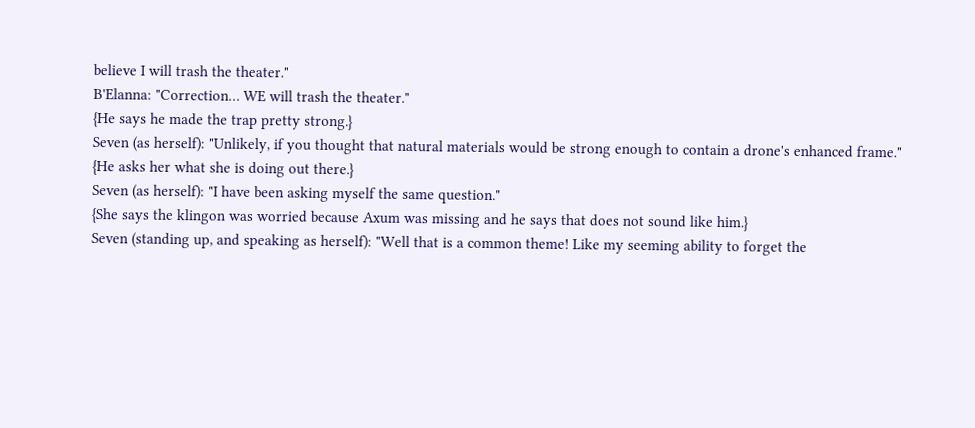believe I will trash the theater."
B'Elanna: "Correction… WE will trash the theater."
{He says he made the trap pretty strong.}
Seven (as herself): "Unlikely, if you thought that natural materials would be strong enough to contain a drone's enhanced frame."
{He asks her what she is doing out there.}
Seven (as herself): "I have been asking myself the same question."
{She says the klingon was worried because Axum was missing and he says that does not sound like him.}
Seven (standing up, and speaking as herself): "Well that is a common theme! Like my seeming ability to forget the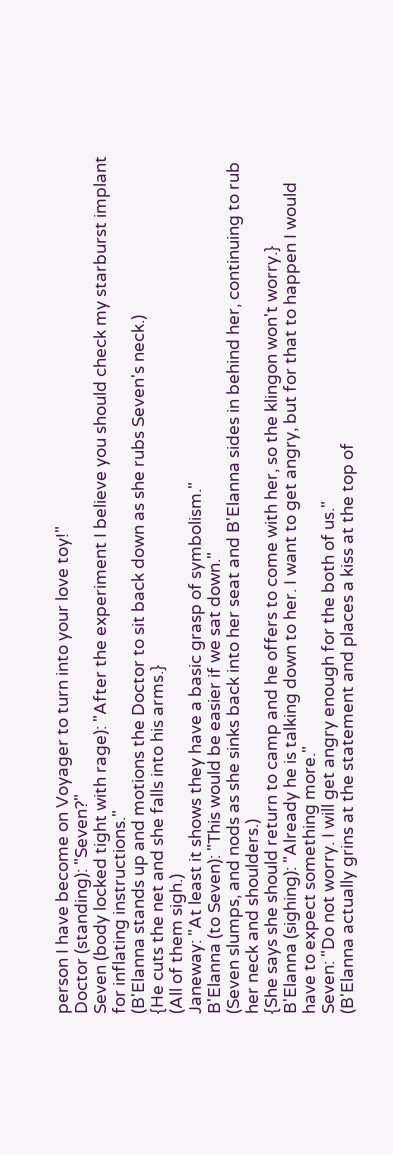person I have become on Voyager to turn into your love toy!"
Doctor (standing): "Seven?"
Seven (body locked tight with rage): "After the experiment I believe you should check my starburst implant for inflating instructions."
(B'Elanna stands up and motions the Doctor to sit back down as she rubs Seven's neck.)
{He cuts the net and she falls into his arms.}
(All of them sigh.)
Janeway: "At least it shows they have a basic grasp of symbolism."
B'Elanna (to Seven): "This would be easier if we sat down."
(Seven slumps, and nods as she sinks back into her seat and B'Elanna sides in behind her, continuing to rub her neck and shoulders.)
{She says she should return to camp and he offers to come with her, so the klingon won't worry.}
B'Elanna (sighing): "Already he is talking down to her. I want to get angry, but for that to happen I would have to expect something more."
Seven: "Do not worry. I will get angry enough for the both of us."
(B'Elanna actually grins at the statement and places a kiss at the top of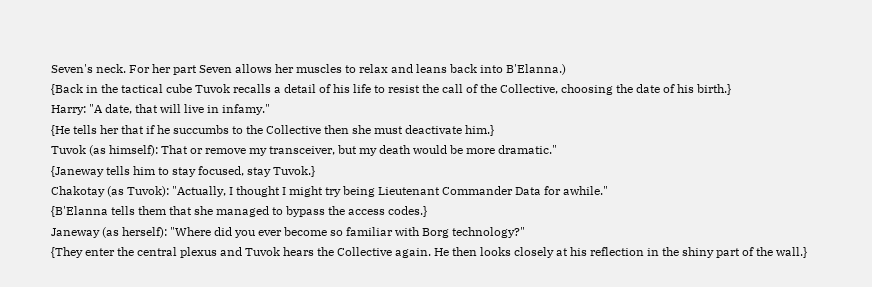Seven's neck. For her part Seven allows her muscles to relax and leans back into B'Elanna.)
{Back in the tactical cube Tuvok recalls a detail of his life to resist the call of the Collective, choosing the date of his birth.}
Harry: "A date, that will live in infamy."
{He tells her that if he succumbs to the Collective then she must deactivate him.}
Tuvok (as himself): That or remove my transceiver, but my death would be more dramatic."
{Janeway tells him to stay focused, stay Tuvok.}
Chakotay (as Tuvok): "Actually, I thought I might try being Lieutenant Commander Data for awhile."
{B'Elanna tells them that she managed to bypass the access codes.}
Janeway (as herself): "Where did you ever become so familiar with Borg technology?"
{They enter the central plexus and Tuvok hears the Collective again. He then looks closely at his reflection in the shiny part of the wall.}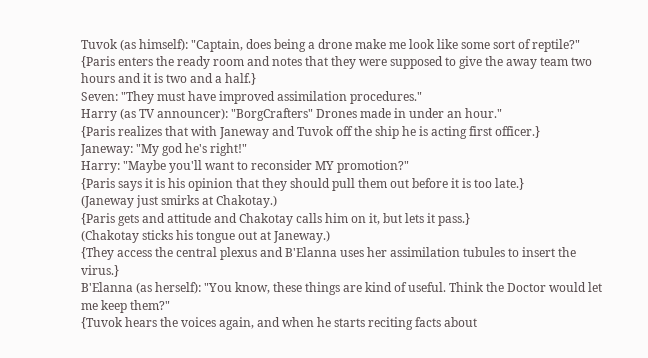Tuvok (as himself): "Captain, does being a drone make me look like some sort of reptile?"
{Paris enters the ready room and notes that they were supposed to give the away team two hours and it is two and a half.}
Seven: "They must have improved assimilation procedures."
Harry (as TV announcer): "BorgCrafters" Drones made in under an hour."
{Paris realizes that with Janeway and Tuvok off the ship he is acting first officer.}
Janeway: "My god he's right!"
Harry: "Maybe you'll want to reconsider MY promotion?"
{Paris says it is his opinion that they should pull them out before it is too late.}
(Janeway just smirks at Chakotay.)
{Paris gets and attitude and Chakotay calls him on it, but lets it pass.}
(Chakotay sticks his tongue out at Janeway.)
{They access the central plexus and B'Elanna uses her assimilation tubules to insert the virus.}
B'Elanna (as herself): "You know, these things are kind of useful. Think the Doctor would let me keep them?"
{Tuvok hears the voices again, and when he starts reciting facts about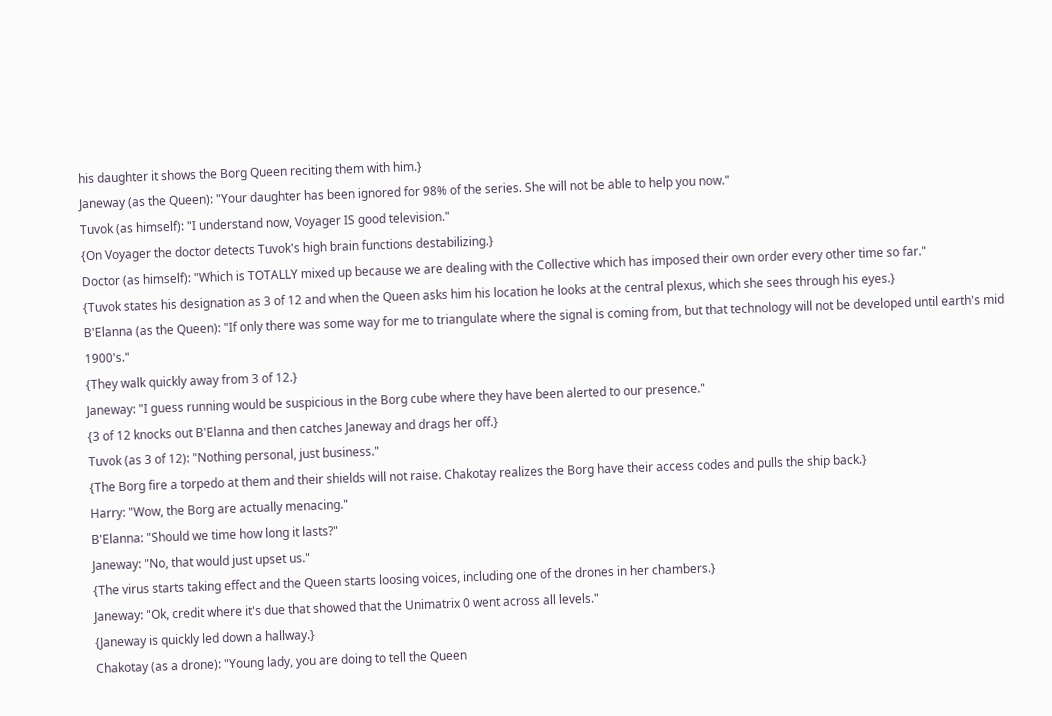his daughter it shows the Borg Queen reciting them with him.}
Janeway (as the Queen): "Your daughter has been ignored for 98% of the series. She will not be able to help you now."
Tuvok (as himself): "I understand now, Voyager IS good television."
{On Voyager the doctor detects Tuvok's high brain functions destabilizing.}
Doctor (as himself): "Which is TOTALLY mixed up because we are dealing with the Collective which has imposed their own order every other time so far."
{Tuvok states his designation as 3 of 12 and when the Queen asks him his location he looks at the central plexus, which she sees through his eyes.}
B'Elanna (as the Queen): "If only there was some way for me to triangulate where the signal is coming from, but that technology will not be developed until earth's mid 1900's."
{They walk quickly away from 3 of 12.}
Janeway: "I guess running would be suspicious in the Borg cube where they have been alerted to our presence."
{3 of 12 knocks out B'Elanna and then catches Janeway and drags her off.}
Tuvok (as 3 of 12): "Nothing personal, just business."
{The Borg fire a torpedo at them and their shields will not raise. Chakotay realizes the Borg have their access codes and pulls the ship back.}
Harry: "Wow, the Borg are actually menacing."
B'Elanna: "Should we time how long it lasts?"
Janeway: "No, that would just upset us."
{The virus starts taking effect and the Queen starts loosing voices, including one of the drones in her chambers.}
Janeway: "Ok, credit where it's due that showed that the Unimatrix 0 went across all levels."
{Janeway is quickly led down a hallway.}
Chakotay (as a drone): "Young lady, you are doing to tell the Queen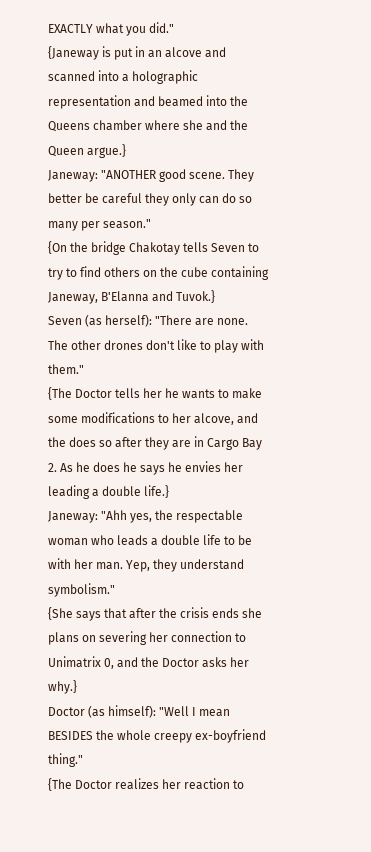EXACTLY what you did."
{Janeway is put in an alcove and scanned into a holographic representation and beamed into the Queens chamber where she and the Queen argue.}
Janeway: "ANOTHER good scene. They better be careful they only can do so many per season."
{On the bridge Chakotay tells Seven to try to find others on the cube containing Janeway, B'Elanna and Tuvok.}
Seven (as herself): "There are none. The other drones don't like to play with them."
{The Doctor tells her he wants to make some modifications to her alcove, and the does so after they are in Cargo Bay 2. As he does he says he envies her leading a double life.}
Janeway: "Ahh yes, the respectable woman who leads a double life to be with her man. Yep, they understand symbolism."
{She says that after the crisis ends she plans on severing her connection to Unimatrix 0, and the Doctor asks her why.}
Doctor (as himself): "Well I mean BESIDES the whole creepy ex-boyfriend thing."
{The Doctor realizes her reaction to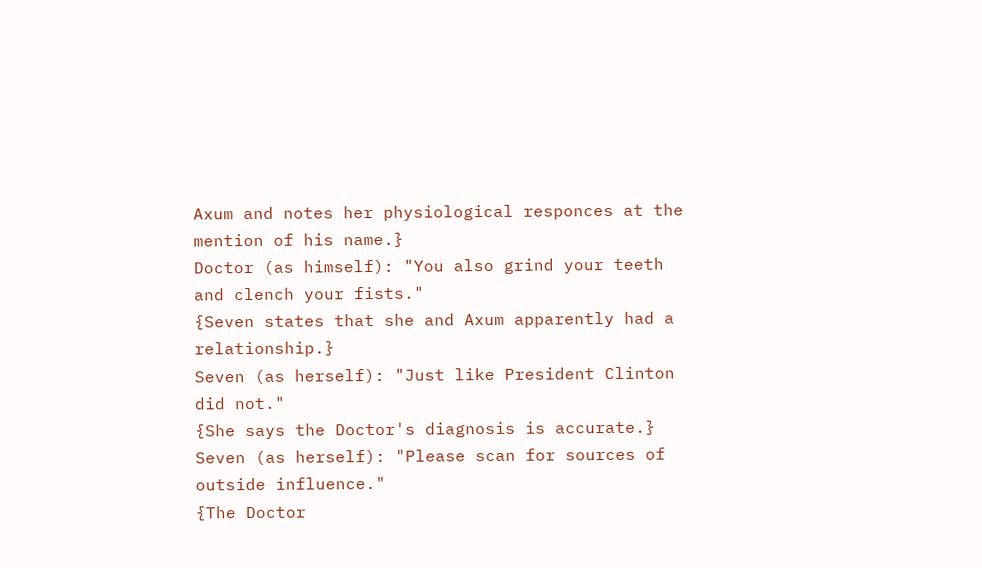Axum and notes her physiological responces at the mention of his name.}
Doctor (as himself): "You also grind your teeth and clench your fists."
{Seven states that she and Axum apparently had a relationship.}
Seven (as herself): "Just like President Clinton did not."
{She says the Doctor's diagnosis is accurate.}
Seven (as herself): "Please scan for sources of outside influence."
{The Doctor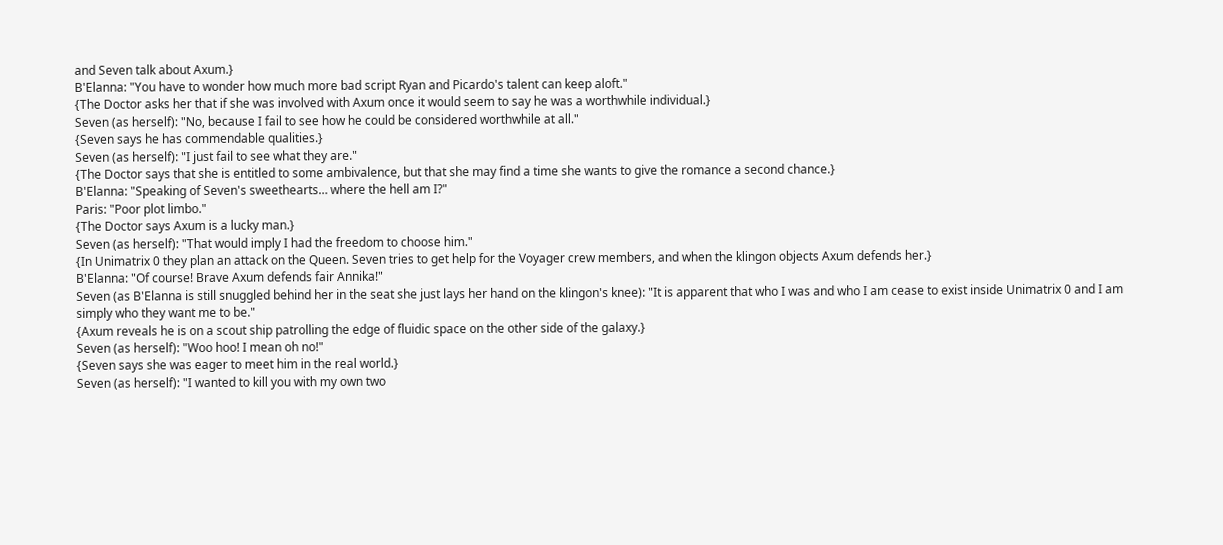and Seven talk about Axum.}
B'Elanna: "You have to wonder how much more bad script Ryan and Picardo's talent can keep aloft."
{The Doctor asks her that if she was involved with Axum once it would seem to say he was a worthwhile individual.}
Seven (as herself): "No, because I fail to see how he could be considered worthwhile at all."
{Seven says he has commendable qualities.}
Seven (as herself): "I just fail to see what they are."
{The Doctor says that she is entitled to some ambivalence, but that she may find a time she wants to give the romance a second chance.}
B'Elanna: "Speaking of Seven's sweethearts… where the hell am I?"
Paris: "Poor plot limbo."
{The Doctor says Axum is a lucky man.}
Seven (as herself): "That would imply I had the freedom to choose him."
{In Unimatrix 0 they plan an attack on the Queen. Seven tries to get help for the Voyager crew members, and when the klingon objects Axum defends her.}
B'Elanna: "Of course! Brave Axum defends fair Annika!"
Seven (as B'Elanna is still snuggled behind her in the seat she just lays her hand on the klingon's knee): "It is apparent that who I was and who I am cease to exist inside Unimatrix 0 and I am simply who they want me to be."
{Axum reveals he is on a scout ship patrolling the edge of fluidic space on the other side of the galaxy.}
Seven (as herself): "Woo hoo! I mean oh no!"
{Seven says she was eager to meet him in the real world.}
Seven (as herself): "I wanted to kill you with my own two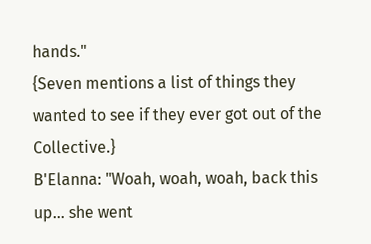hands."
{Seven mentions a list of things they wanted to see if they ever got out of the Collective.}
B'Elanna: "Woah, woah, woah, back this up… she went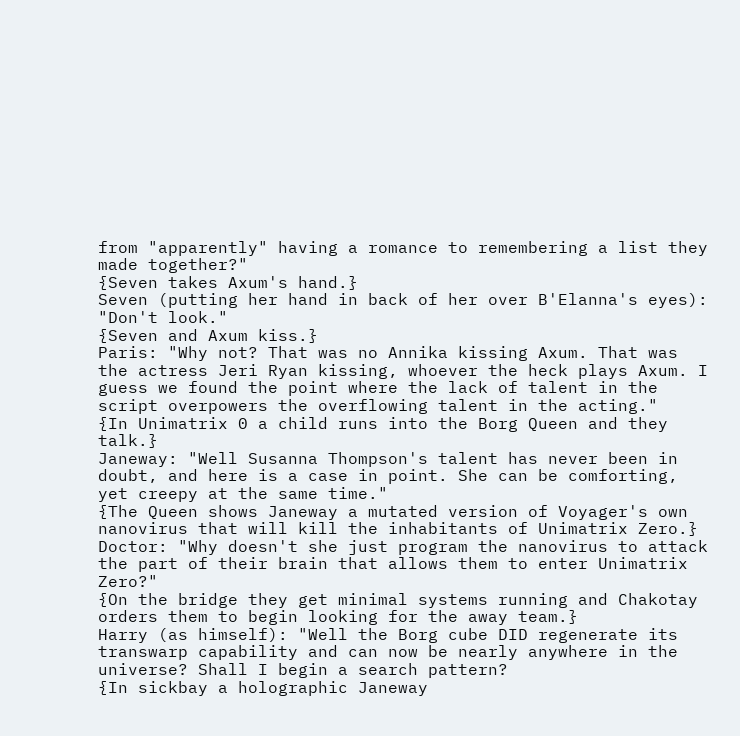from "apparently" having a romance to remembering a list they made together?"
{Seven takes Axum's hand.}
Seven (putting her hand in back of her over B'Elanna's eyes): "Don't look."
{Seven and Axum kiss.}
Paris: "Why not? That was no Annika kissing Axum. That was the actress Jeri Ryan kissing, whoever the heck plays Axum. I guess we found the point where the lack of talent in the script overpowers the overflowing talent in the acting."
{In Unimatrix 0 a child runs into the Borg Queen and they talk.}
Janeway: "Well Susanna Thompson's talent has never been in doubt, and here is a case in point. She can be comforting, yet creepy at the same time."
{The Queen shows Janeway a mutated version of Voyager's own nanovirus that will kill the inhabitants of Unimatrix Zero.}
Doctor: "Why doesn't she just program the nanovirus to attack the part of their brain that allows them to enter Unimatrix Zero?"
{On the bridge they get minimal systems running and Chakotay orders them to begin looking for the away team.}
Harry (as himself): "Well the Borg cube DID regenerate its transwarp capability and can now be nearly anywhere in the universe? Shall I begin a search pattern?
{In sickbay a holographic Janeway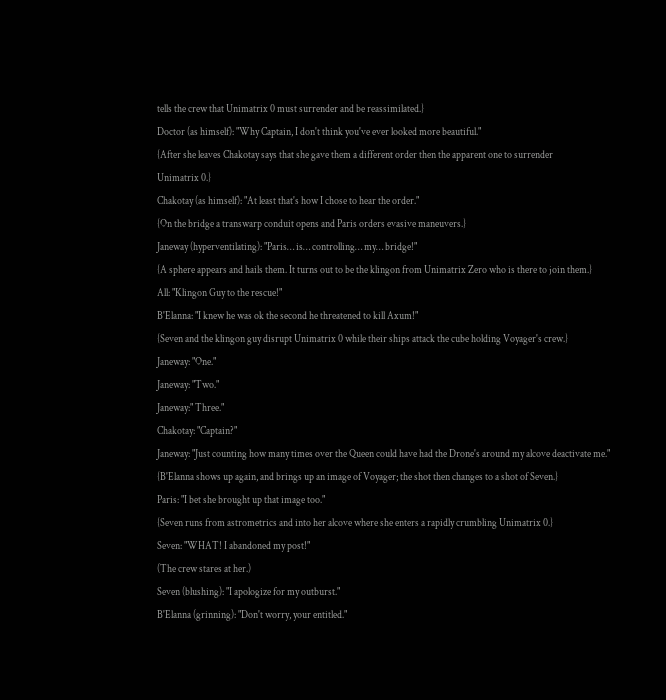tells the crew that Unimatrix 0 must surrender and be reassimilated.}
Doctor (as himself): "Why Captain, I don't think you've ever looked more beautiful."
{After she leaves Chakotay says that she gave them a different order then the apparent one to surrender
Unimatrix 0.}
Chakotay (as himself): "At least that's how I chose to hear the order."
{On the bridge a transwarp conduit opens and Paris orders evasive maneuvers.}
Janeway (hyperventilating): "Paris… is… controlling… my… bridge!"
{A sphere appears and hails them. It turns out to be the klingon from Unimatrix Zero who is there to join them.}
All: "Klingon Guy to the rescue!"
B'Elanna: "I knew he was ok the second he threatened to kill Axum!"
{Seven and the klingon guy disrupt Unimatrix 0 while their ships attack the cube holding Voyager's crew.}
Janeway: "One."
Janeway: "Two."
Janeway:" Three."
Chakotay: "Captain?"
Janeway: "Just counting how many times over the Queen could have had the Drone's around my alcove deactivate me."
{B'Elanna shows up again, and brings up an image of Voyager; the shot then changes to a shot of Seven.}
Paris: "I bet she brought up that image too."
{Seven runs from astrometrics and into her alcove where she enters a rapidly crumbling Unimatrix 0.}
Seven: "WHAT! I abandoned my post!"
(The crew stares at her.)
Seven (blushing): "I apologize for my outburst."
B'Elanna (grinning): "Don't worry, your entitled."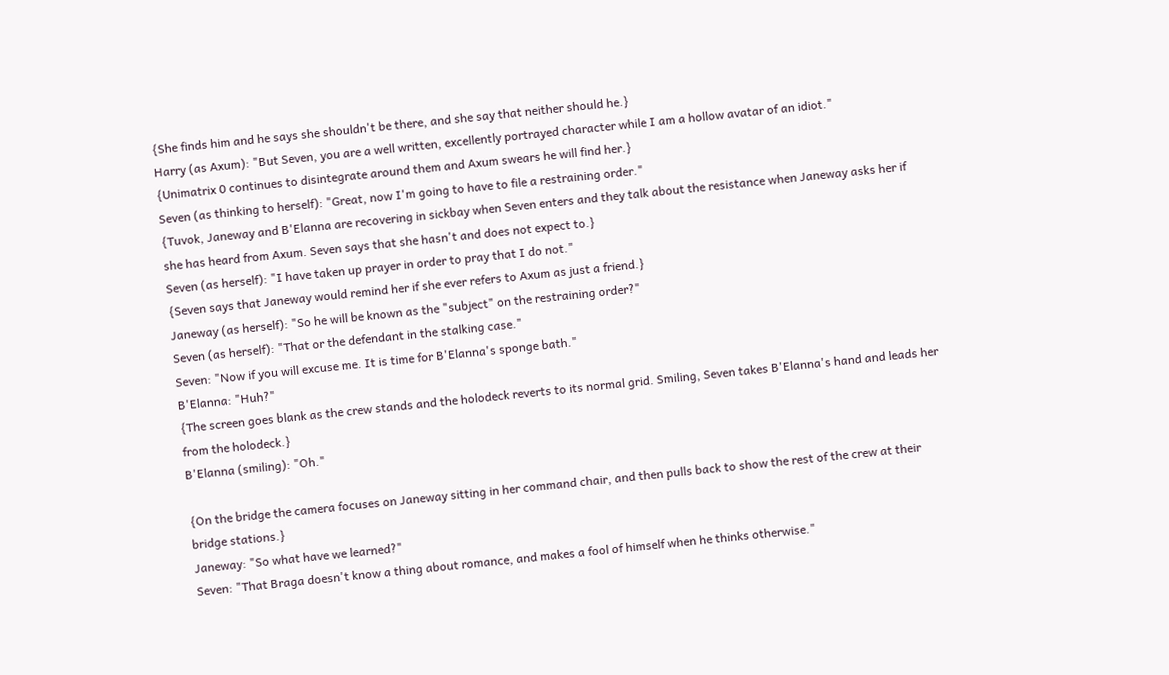{She finds him and he says she shouldn't be there, and she say that neither should he.}
Harry (as Axum): "But Seven, you are a well written, excellently portrayed character while I am a hollow avatar of an idiot."
{Unimatrix 0 continues to disintegrate around them and Axum swears he will find her.}
Seven (as thinking to herself): "Great, now I'm going to have to file a restraining order."
{Tuvok, Janeway and B'Elanna are recovering in sickbay when Seven enters and they talk about the resistance when Janeway asks her if she has heard from Axum. Seven says that she hasn't and does not expect to.}
Seven (as herself): "I have taken up prayer in order to pray that I do not."
{Seven says that Janeway would remind her if she ever refers to Axum as just a friend.}
Janeway (as herself): "So he will be known as the "subject" on the restraining order?"
Seven (as herself): "That or the defendant in the stalking case."
Seven: "Now if you will excuse me. It is time for B'Elanna's sponge bath."
B'Elanna: "Huh?"
{The screen goes blank as the crew stands and the holodeck reverts to its normal grid. Smiling, Seven takes B'Elanna's hand and leads her from the holodeck.}
B'Elanna (smiling): "Oh."

{On the bridge the camera focuses on Janeway sitting in her command chair, and then pulls back to show the rest of the crew at their bridge stations.}
Janeway: "So what have we learned?"
Seven: "That Braga doesn't know a thing about romance, and makes a fool of himself when he thinks otherwise."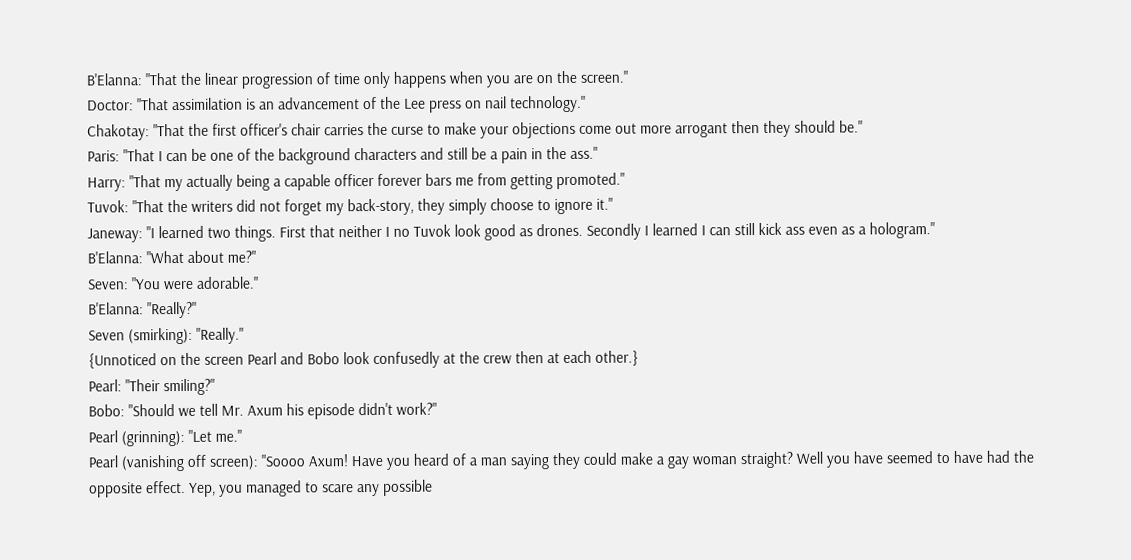B'Elanna: "That the linear progression of time only happens when you are on the screen."
Doctor: "That assimilation is an advancement of the Lee press on nail technology."
Chakotay: "That the first officer's chair carries the curse to make your objections come out more arrogant then they should be."
Paris: "That I can be one of the background characters and still be a pain in the ass."
Harry: "That my actually being a capable officer forever bars me from getting promoted."
Tuvok: "That the writers did not forget my back-story, they simply choose to ignore it."
Janeway: "I learned two things. First that neither I no Tuvok look good as drones. Secondly I learned I can still kick ass even as a hologram."
B'Elanna: "What about me?"
Seven: "You were adorable."
B'Elanna: "Really?"
Seven (smirking): "Really."
{Unnoticed on the screen Pearl and Bobo look confusedly at the crew then at each other.}
Pearl: "Their smiling?"
Bobo: "Should we tell Mr. Axum his episode didn't work?"
Pearl (grinning): "Let me."
Pearl (vanishing off screen): "Soooo Axum! Have you heard of a man saying they could make a gay woman straight? Well you have seemed to have had the opposite effect. Yep, you managed to scare any possible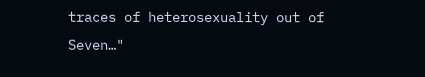traces of heterosexuality out of Seven…"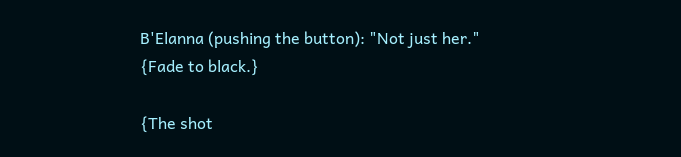B'Elanna (pushing the button): "Not just her."
{Fade to black.}

{The shot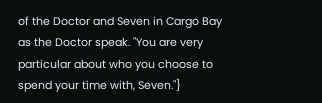of the Doctor and Seven in Cargo Bay as the Doctor speak. "You are very particular about who you choose to spend your time with, Seven."}